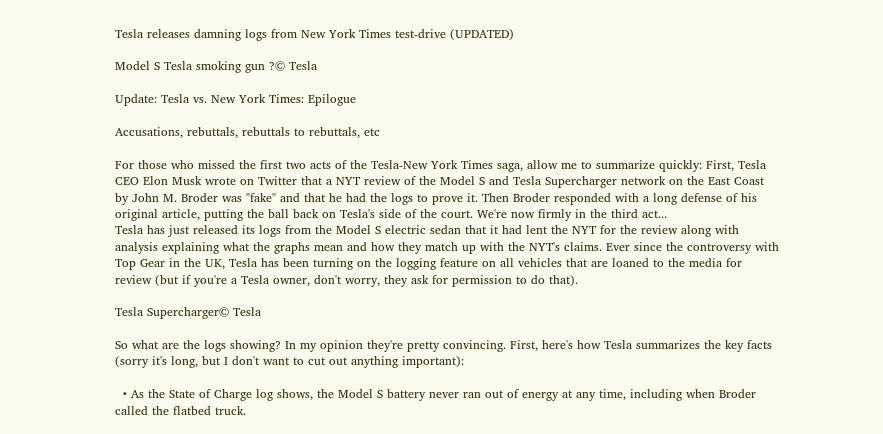Tesla releases damning logs from New York Times test-drive (UPDATED)

Model S Tesla smoking gun ?© Tesla

Update: Tesla vs. New York Times: Epilogue

Accusations, rebuttals, rebuttals to rebuttals, etc

For those who missed the first two acts of the Tesla-New York Times saga, allow me to summarize quickly: First, Tesla CEO Elon Musk wrote on Twitter that a NYT review of the Model S and Tesla Supercharger network on the East Coast by John M. Broder was "fake" and that he had the logs to prove it. Then Broder responded with a long defense of his original article, putting the ball back on Tesla's side of the court. We're now firmly in the third act...
Tesla has just released its logs from the Model S electric sedan that it had lent the NYT for the review along with analysis explaining what the graphs mean and how they match up with the NYT's claims. Ever since the controversy with Top Gear in the UK, Tesla has been turning on the logging feature on all vehicles that are loaned to the media for review (but if you're a Tesla owner, don't worry, they ask for permission to do that).

Tesla Supercharger© Tesla

So what are the logs showing? In my opinion they're pretty convincing. First, here's how Tesla summarizes the key facts (sorry it's long, but I don't want to cut out anything important):

  • As the State of Charge log shows, the Model S battery never ran out of energy at any time, including when Broder called the flatbed truck.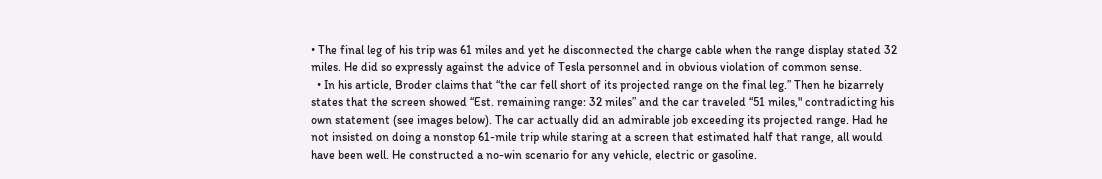• The final leg of his trip was 61 miles and yet he disconnected the charge cable when the range display stated 32 miles. He did so expressly against the advice of Tesla personnel and in obvious violation of common sense.
  • In his article, Broder claims that “the car fell short of its projected range on the final leg.” Then he bizarrely states that the screen showed “Est. remaining range: 32 miles” and the car traveled “51 miles," contradicting his own statement (see images below). The car actually did an admirable job exceeding its projected range. Had he not insisted on doing a nonstop 61-mile trip while staring at a screen that estimated half that range, all would have been well. He constructed a no-win scenario for any vehicle, electric or gasoline.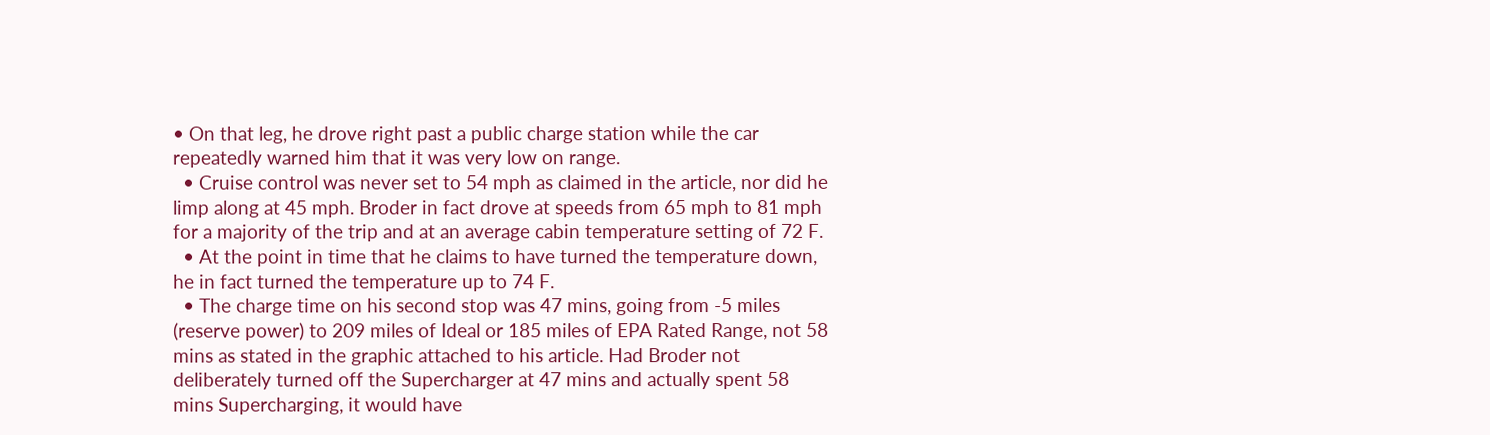• On that leg, he drove right past a public charge station while the car repeatedly warned him that it was very low on range.
  • Cruise control was never set to 54 mph as claimed in the article, nor did he limp along at 45 mph. Broder in fact drove at speeds from 65 mph to 81 mph for a majority of the trip and at an average cabin temperature setting of 72 F.
  • At the point in time that he claims to have turned the temperature down, he in fact turned the temperature up to 74 F.
  • The charge time on his second stop was 47 mins, going from -5 miles (reserve power) to 209 miles of Ideal or 185 miles of EPA Rated Range, not 58 mins as stated in the graphic attached to his article. Had Broder not deliberately turned off the Supercharger at 47 mins and actually spent 58 mins Supercharging, it would have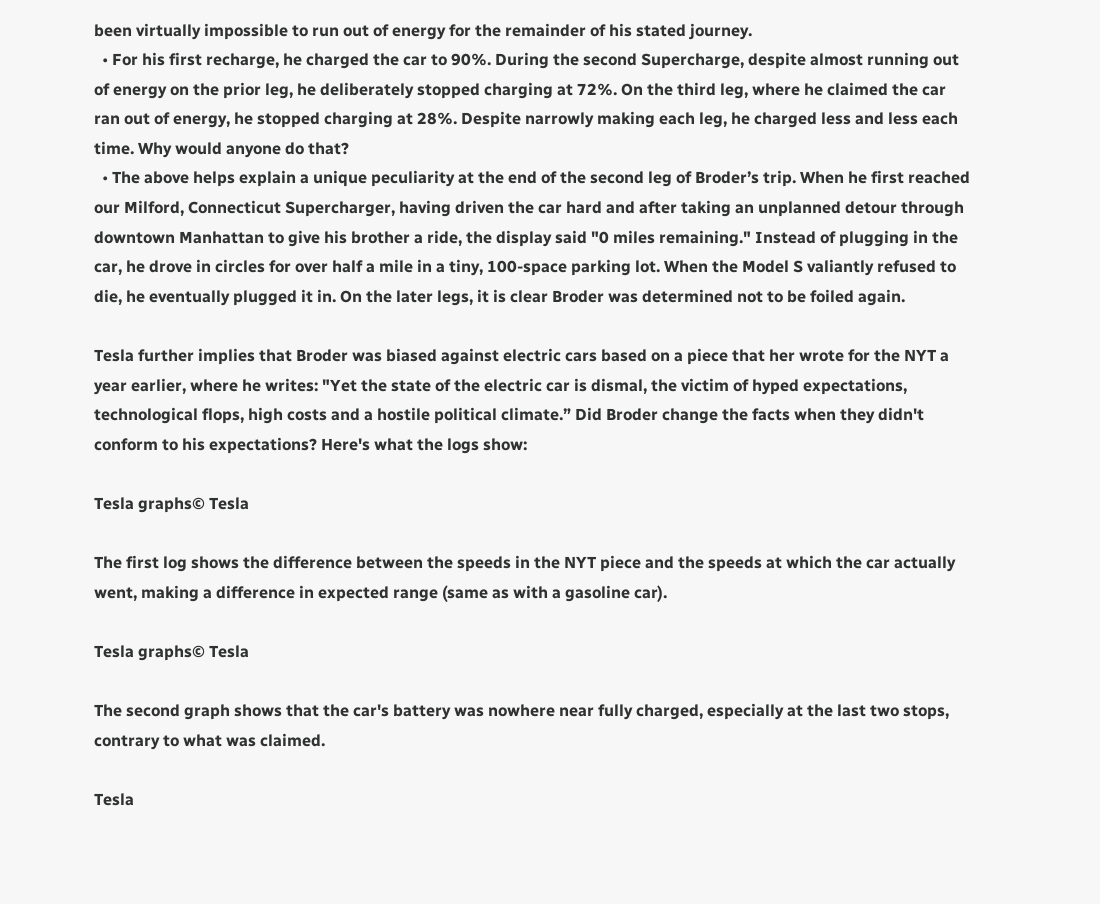been virtually impossible to run out of energy for the remainder of his stated journey.
  • For his first recharge, he charged the car to 90%. During the second Supercharge, despite almost running out of energy on the prior leg, he deliberately stopped charging at 72%. On the third leg, where he claimed the car ran out of energy, he stopped charging at 28%. Despite narrowly making each leg, he charged less and less each time. Why would anyone do that?
  • The above helps explain a unique peculiarity at the end of the second leg of Broder’s trip. When he first reached our Milford, Connecticut Supercharger, having driven the car hard and after taking an unplanned detour through downtown Manhattan to give his brother a ride, the display said "0 miles remaining." Instead of plugging in the car, he drove in circles for over half a mile in a tiny, 100-space parking lot. When the Model S valiantly refused to die, he eventually plugged it in. On the later legs, it is clear Broder was determined not to be foiled again.

Tesla further implies that Broder was biased against electric cars based on a piece that her wrote for the NYT a year earlier, where he writes: "Yet the state of the electric car is dismal, the victim of hyped expectations, technological flops, high costs and a hostile political climate.” Did Broder change the facts when they didn't conform to his expectations? Here's what the logs show:

Tesla graphs© Tesla

The first log shows the difference between the speeds in the NYT piece and the speeds at which the car actually went, making a difference in expected range (same as with a gasoline car).

Tesla graphs© Tesla

The second graph shows that the car's battery was nowhere near fully charged, especially at the last two stops, contrary to what was claimed.

Tesla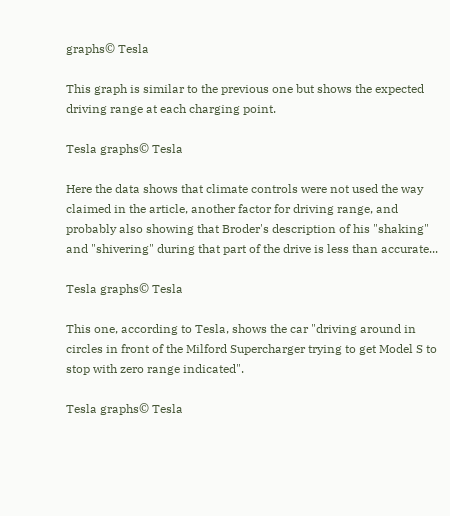graphs© Tesla

This graph is similar to the previous one but shows the expected driving range at each charging point.

Tesla graphs© Tesla

Here the data shows that climate controls were not used the way claimed in the article, another factor for driving range, and probably also showing that Broder's description of his "shaking" and "shivering" during that part of the drive is less than accurate...

Tesla graphs© Tesla

This one, according to Tesla, shows the car "driving around in circles in front of the Milford Supercharger trying to get Model S to stop with zero range indicated".

Tesla graphs© Tesla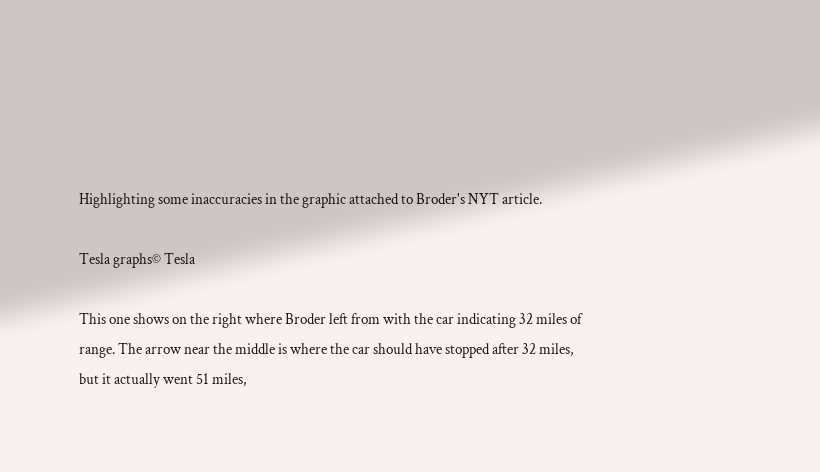Highlighting some inaccuracies in the graphic attached to Broder's NYT article.

Tesla graphs© Tesla

This one shows on the right where Broder left from with the car indicating 32 miles of range. The arrow near the middle is where the car should have stopped after 32 miles, but it actually went 51 miles,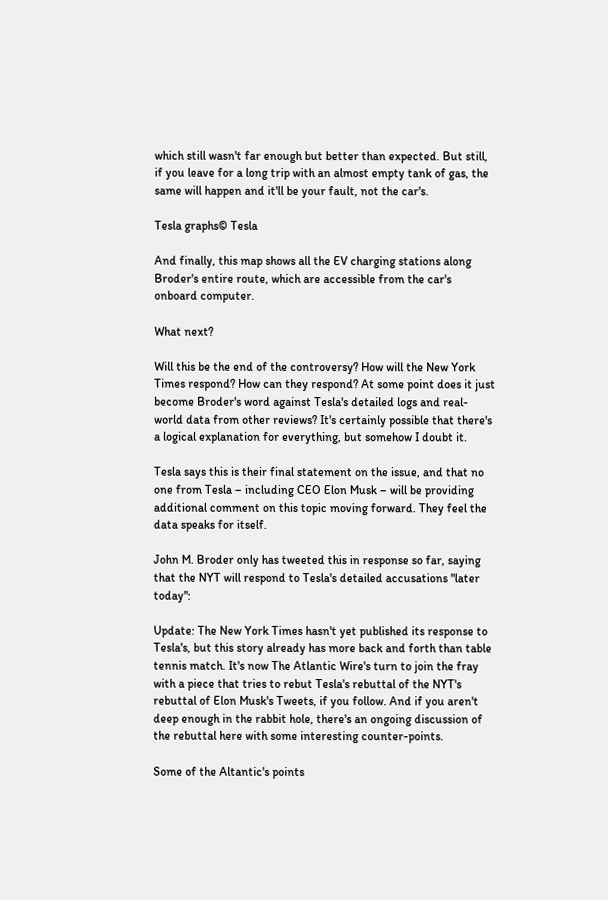which still wasn't far enough but better than expected. But still, if you leave for a long trip with an almost empty tank of gas, the same will happen and it'll be your fault, not the car's.

Tesla graphs© Tesla

And finally, this map shows all the EV charging stations along Broder's entire route, which are accessible from the car's onboard computer.

What next?

Will this be the end of the controversy? How will the New York Times respond? How can they respond? At some point does it just become Broder's word against Tesla's detailed logs and real-world data from other reviews? It's certainly possible that there's a logical explanation for everything, but somehow I doubt it.

Tesla says this is their final statement on the issue, and that no one from Tesla – including CEO Elon Musk – will be providing additional comment on this topic moving forward. They feel the data speaks for itself.

John M. Broder only has tweeted this in response so far, saying that the NYT will respond to Tesla's detailed accusations "later today":

Update: The New York Times hasn't yet published its response to Tesla's, but this story already has more back and forth than table tennis match. It's now The Atlantic Wire's turn to join the fray with a piece that tries to rebut Tesla's rebuttal of the NYT's rebuttal of Elon Musk's Tweets, if you follow. And if you aren't deep enough in the rabbit hole, there's an ongoing discussion of the rebuttal here with some interesting counter-points.

Some of the Altantic's points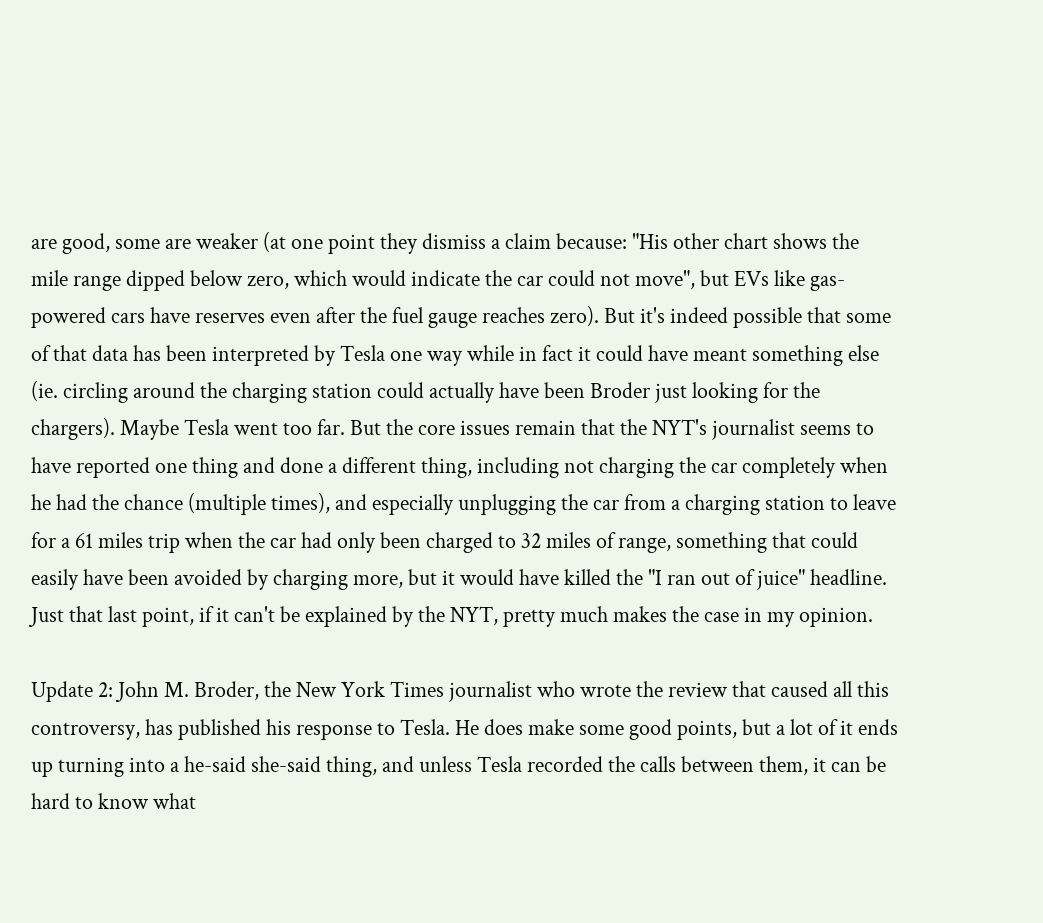are good, some are weaker (at one point they dismiss a claim because: "His other chart shows the mile range dipped below zero, which would indicate the car could not move", but EVs like gas-powered cars have reserves even after the fuel gauge reaches zero). But it's indeed possible that some of that data has been interpreted by Tesla one way while in fact it could have meant something else (ie. circling around the charging station could actually have been Broder just looking for the chargers). Maybe Tesla went too far. But the core issues remain that the NYT's journalist seems to have reported one thing and done a different thing, including not charging the car completely when he had the chance (multiple times), and especially unplugging the car from a charging station to leave for a 61 miles trip when the car had only been charged to 32 miles of range, something that could easily have been avoided by charging more, but it would have killed the "I ran out of juice" headline. Just that last point, if it can't be explained by the NYT, pretty much makes the case in my opinion.

Update 2: John M. Broder, the New York Times journalist who wrote the review that caused all this controversy, has published his response to Tesla. He does make some good points, but a lot of it ends up turning into a he-said she-said thing, and unless Tesla recorded the calls between them, it can be hard to know what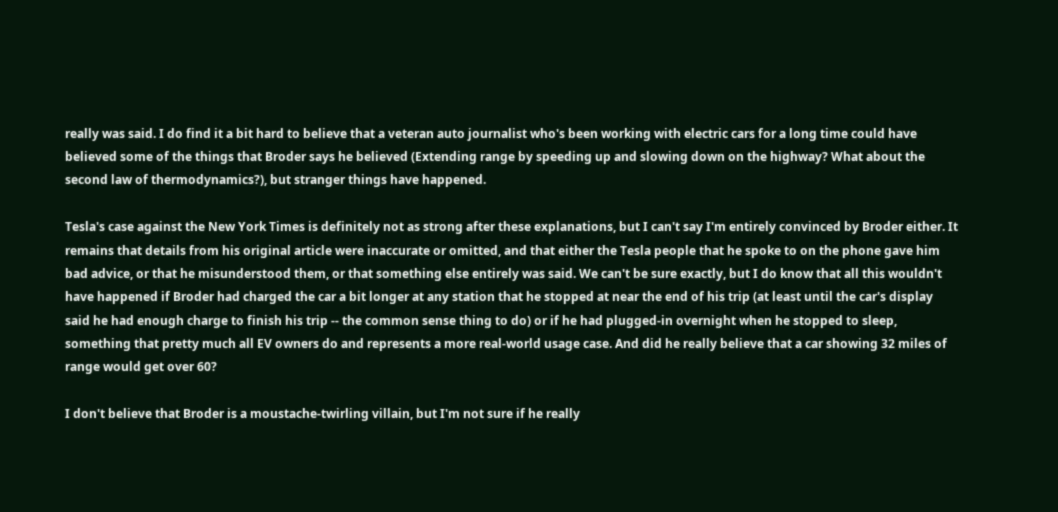really was said. I do find it a bit hard to believe that a veteran auto journalist who's been working with electric cars for a long time could have believed some of the things that Broder says he believed (Extending range by speeding up and slowing down on the highway? What about the second law of thermodynamics?), but stranger things have happened.

Tesla's case against the New York Times is definitely not as strong after these explanations, but I can't say I'm entirely convinced by Broder either. It remains that details from his original article were inaccurate or omitted, and that either the Tesla people that he spoke to on the phone gave him bad advice, or that he misunderstood them, or that something else entirely was said. We can't be sure exactly, but I do know that all this wouldn't have happened if Broder had charged the car a bit longer at any station that he stopped at near the end of his trip (at least until the car's display said he had enough charge to finish his trip -- the common sense thing to do) or if he had plugged-in overnight when he stopped to sleep, something that pretty much all EV owners do and represents a more real-world usage case. And did he really believe that a car showing 32 miles of range would get over 60?

I don't believe that Broder is a moustache-twirling villain, but I'm not sure if he really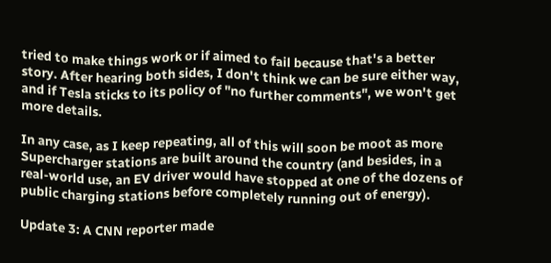tried to make things work or if aimed to fail because that's a better story. After hearing both sides, I don't think we can be sure either way, and if Tesla sticks to its policy of "no further comments", we won't get more details.

In any case, as I keep repeating, all of this will soon be moot as more Supercharger stations are built around the country (and besides, in a real-world use, an EV driver would have stopped at one of the dozens of public charging stations before completely running out of energy).

Update 3: A CNN reporter made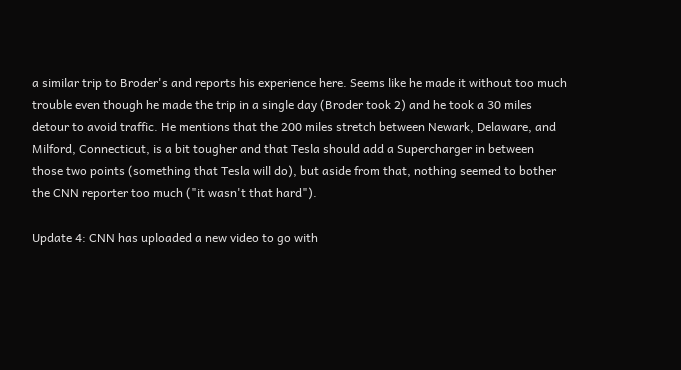a similar trip to Broder's and reports his experience here. Seems like he made it without too much trouble even though he made the trip in a single day (Broder took 2) and he took a 30 miles detour to avoid traffic. He mentions that the 200 miles stretch between Newark, Delaware, and Milford, Connecticut, is a bit tougher and that Tesla should add a Supercharger in between those two points (something that Tesla will do), but aside from that, nothing seemed to bother the CNN reporter too much ("it wasn't that hard").

Update 4: CNN has uploaded a new video to go with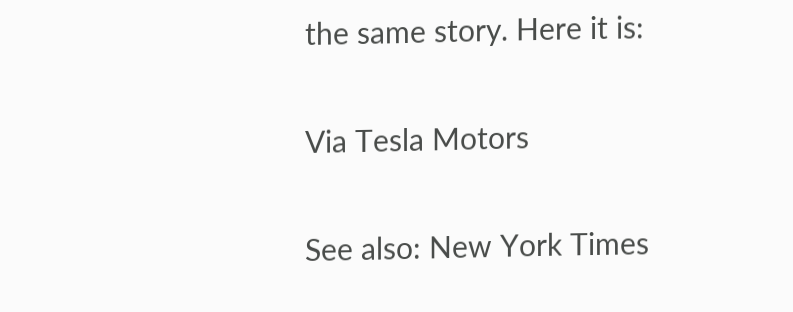the same story. Here it is:

Via Tesla Motors

See also: New York Times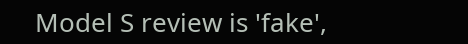Model S review is 'fake',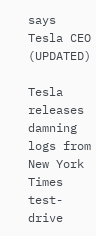says Tesla CEO (UPDATED)

Tesla releases damning logs from New York Times test-drive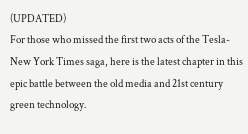(UPDATED)
For those who missed the first two acts of the Tesla-New York Times saga, here is the latest chapter in this epic battle between the old media and 21st century green technology.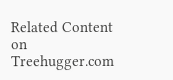Related Content on Treehugger.com